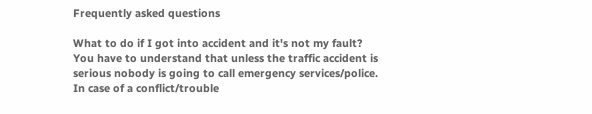Frequently asked questions

What to do if I got into accident and it's not my fault?
You have to understand that unless the traffic accident is serious nobody is going to call emergency services/police. In case of a conflict/trouble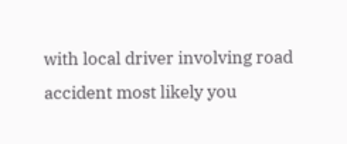with local driver involving road accident most likely you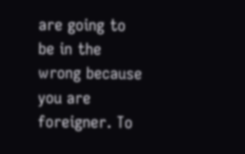are going to be in the wrong because you are foreigner. To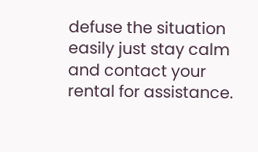defuse the situation easily just stay calm and contact your rental for assistance.